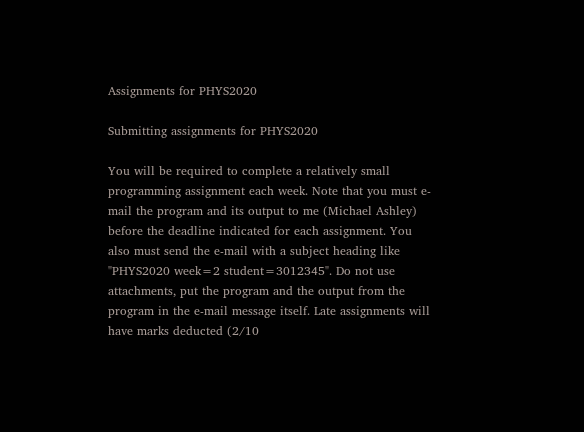Assignments for PHYS2020

Submitting assignments for PHYS2020

You will be required to complete a relatively small programming assignment each week. Note that you must e-mail the program and its output to me (Michael Ashley) before the deadline indicated for each assignment. You also must send the e-mail with a subject heading like "PHYS2020 week=2 student=3012345". Do not use attachments, put the program and the output from the program in the e-mail message itself. Late assignments will have marks deducted (2/10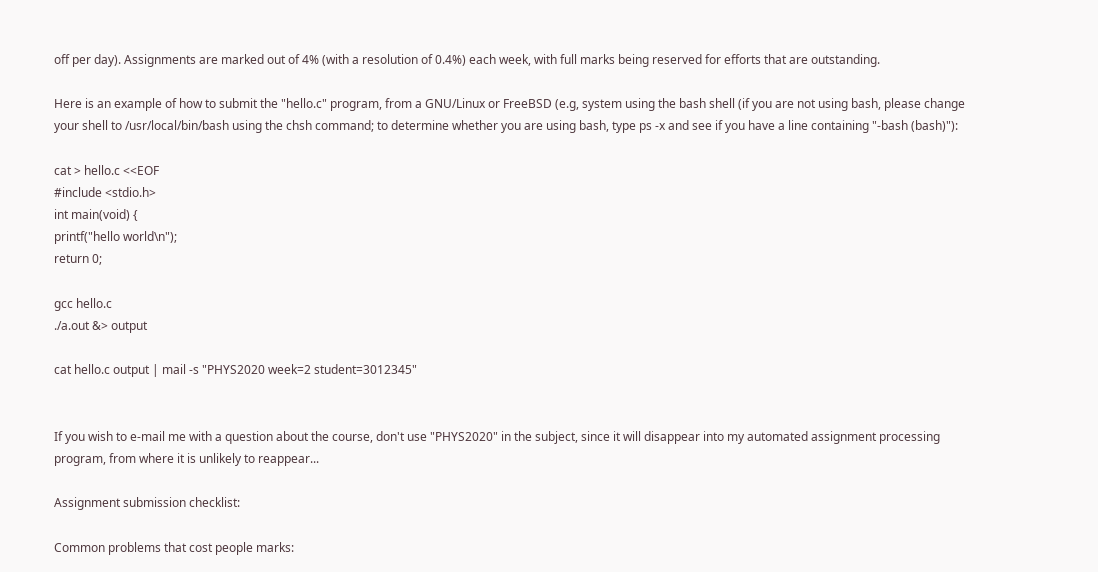off per day). Assignments are marked out of 4% (with a resolution of 0.4%) each week, with full marks being reserved for efforts that are outstanding.

Here is an example of how to submit the "hello.c" program, from a GNU/Linux or FreeBSD (e.g, system using the bash shell (if you are not using bash, please change your shell to /usr/local/bin/bash using the chsh command; to determine whether you are using bash, type ps -x and see if you have a line containing "-bash (bash)"):

cat > hello.c <<EOF
#include <stdio.h>
int main(void) {
printf("hello world\n");
return 0;

gcc hello.c
./a.out &> output

cat hello.c output | mail -s "PHYS2020 week=2 student=3012345"


If you wish to e-mail me with a question about the course, don't use "PHYS2020" in the subject, since it will disappear into my automated assignment processing program, from where it is unlikely to reappear...

Assignment submission checklist:

Common problems that cost people marks: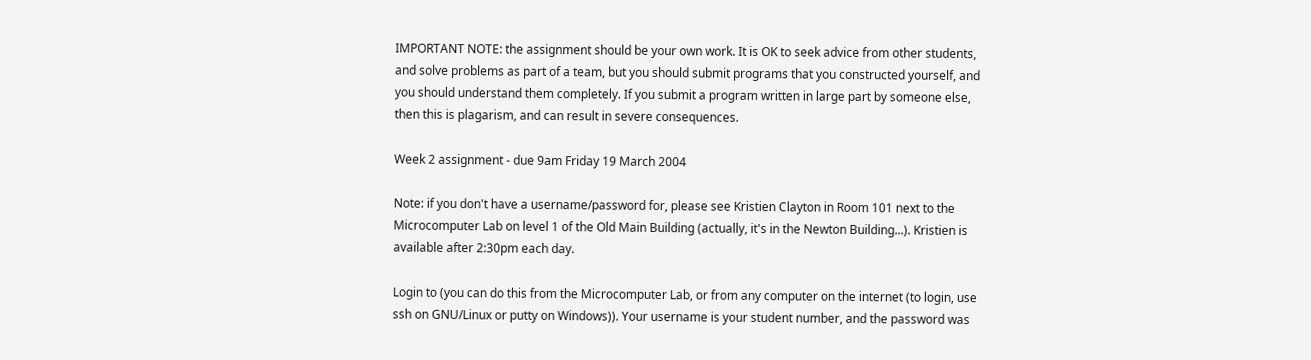IMPORTANT NOTE: the assignment should be your own work. It is OK to seek advice from other students, and solve problems as part of a team, but you should submit programs that you constructed yourself, and you should understand them completely. If you submit a program written in large part by someone else, then this is plagarism, and can result in severe consequences.

Week 2 assignment - due 9am Friday 19 March 2004

Note: if you don't have a username/password for, please see Kristien Clayton in Room 101 next to the Microcomputer Lab on level 1 of the Old Main Building (actually, it's in the Newton Building...). Kristien is available after 2:30pm each day.

Login to (you can do this from the Microcomputer Lab, or from any computer on the internet (to login, use ssh on GNU/Linux or putty on Windows)). Your username is your student number, and the password was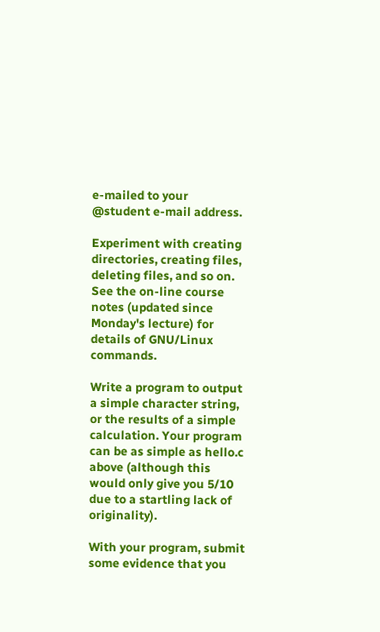e-mailed to your @student e-mail address.

Experiment with creating directories, creating files, deleting files, and so on. See the on-line course notes (updated since Monday's lecture) for details of GNU/Linux commands.

Write a program to output a simple character string, or the results of a simple calculation. Your program can be as simple as hello.c above (although this would only give you 5/10 due to a startling lack of originality).

With your program, submit some evidence that you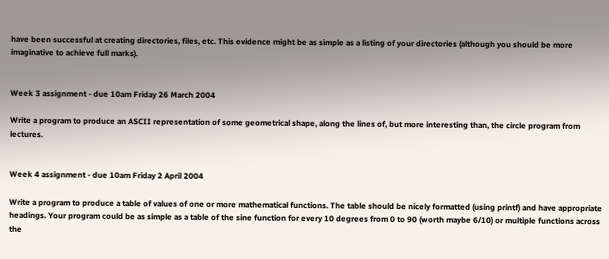have been successful at creating directories, files, etc. This evidence might be as simple as a listing of your directories (although you should be more imaginative to achieve full marks).


Week 3 assignment - due 10am Friday 26 March 2004

Write a program to produce an ASCII representation of some geometrical shape, along the lines of, but more interesting than, the circle program from lectures.


Week 4 assignment - due 10am Friday 2 April 2004

Write a program to produce a table of values of one or more mathematical functions. The table should be nicely formatted (using printf) and have appropriate headings. Your program could be as simple as a table of the sine function for every 10 degrees from 0 to 90 (worth maybe 6/10) or multiple functions across the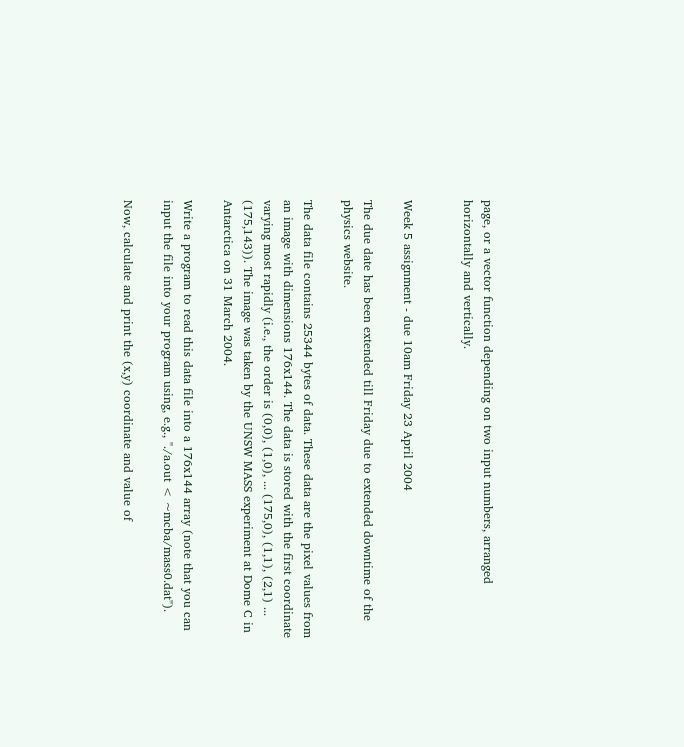page, or a vector function depending on two input numbers, arranged horizontally and vertically.


Week 5 assignment - due 10am Friday 23 April 2004

The due date has been extended till Friday due to extended downtime of the physics website.

The data file contains 25344 bytes of data. These data are the pixel values from an image with dimensions 176x144. The data is stored with the first coordinate varying most rapidly (i.e., the order is (0,0), (1,0), ... (175,0), (1,1), (2,1) ... (175,143)). The image was taken by the UNSW MASS experiment at Dome C in Antarctica on 31 March 2004.

Write a program to read this data file into a 176x144 array (note that you can input the file into your program using, e.g., "./a.out < ~mcba/mass0.dat").

Now, calculate and print the (x,y) coordinate and value of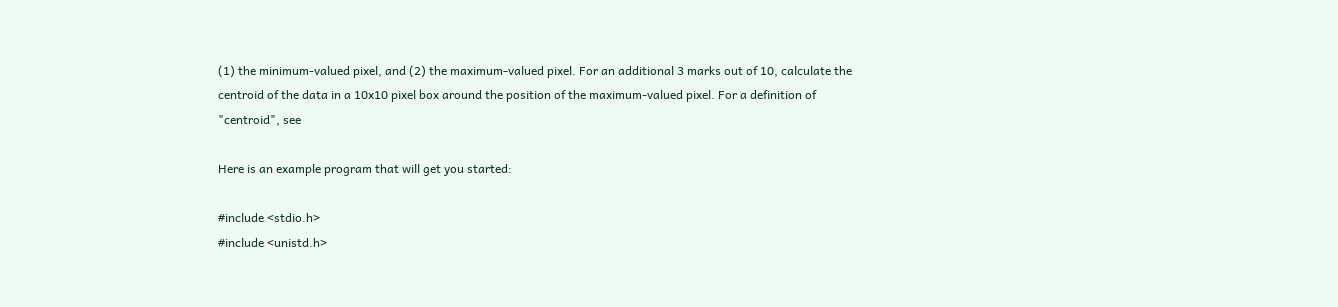(1) the minimum-valued pixel, and (2) the maximum-valued pixel. For an additional 3 marks out of 10, calculate the centroid of the data in a 10x10 pixel box around the position of the maximum-valued pixel. For a definition of "centroid", see

Here is an example program that will get you started:

#include <stdio.h>
#include <unistd.h>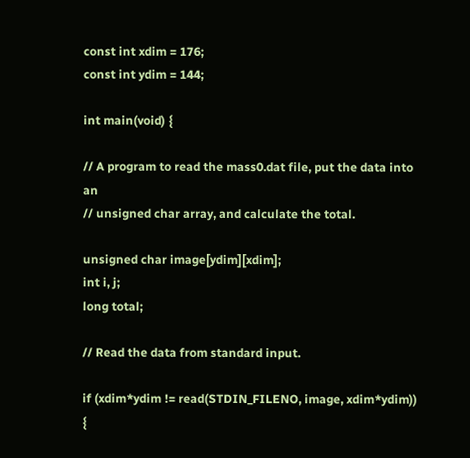const int xdim = 176;
const int ydim = 144;

int main(void) {

// A program to read the mass0.dat file, put the data into an
// unsigned char array, and calculate the total.

unsigned char image[ydim][xdim];
int i, j;
long total;

// Read the data from standard input.

if (xdim*ydim != read(STDIN_FILENO, image, xdim*ydim)) {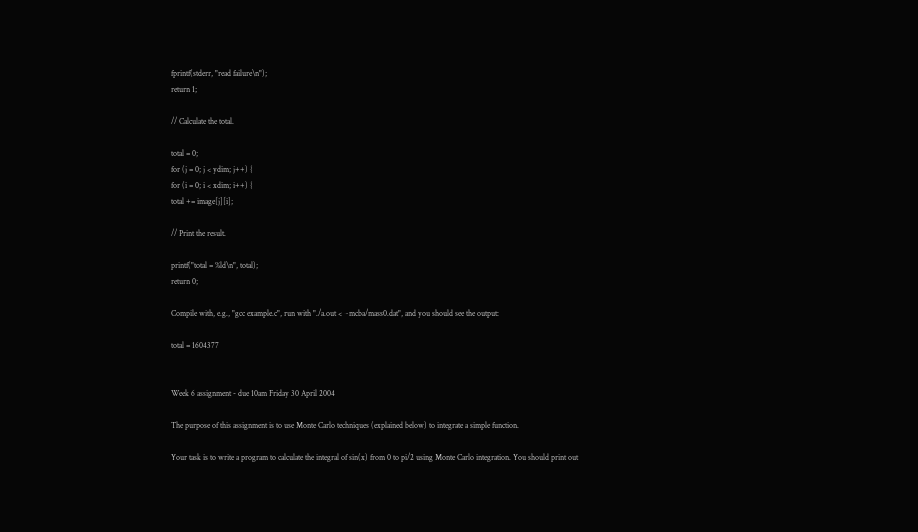fprintf(stderr, "read failure\n");
return 1;

// Calculate the total.

total = 0;
for (j = 0; j < ydim; j++) {
for (i = 0; i < xdim; i++) {
total += image[j][i];

// Print the result.

printf("total = %ld\n", total);
return 0;

Compile with, e.g., "gcc example.c", run with "./a.out < ~mcba/mass0.dat", and you should see the output:

total = 1604377


Week 6 assignment - due 10am Friday 30 April 2004

The purpose of this assignment is to use Monte Carlo techniques (explained below) to integrate a simple function.

Your task is to write a program to calculate the integral of sin(x) from 0 to pi/2 using Monte Carlo integration. You should print out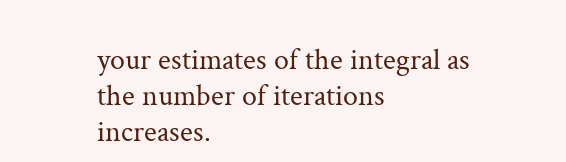your estimates of the integral as the number of iterations increases.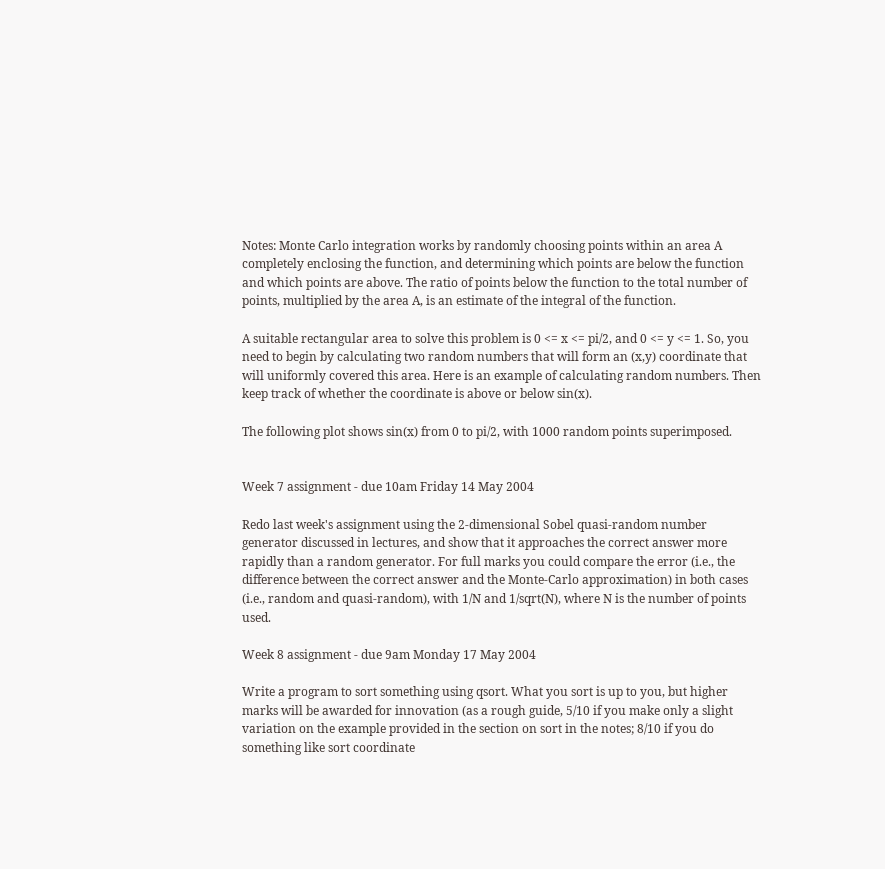Notes: Monte Carlo integration works by randomly choosing points within an area A completely enclosing the function, and determining which points are below the function and which points are above. The ratio of points below the function to the total number of points, multiplied by the area A, is an estimate of the integral of the function.

A suitable rectangular area to solve this problem is 0 <= x <= pi/2, and 0 <= y <= 1. So, you need to begin by calculating two random numbers that will form an (x,y) coordinate that will uniformly covered this area. Here is an example of calculating random numbers. Then keep track of whether the coordinate is above or below sin(x).

The following plot shows sin(x) from 0 to pi/2, with 1000 random points superimposed.


Week 7 assignment - due 10am Friday 14 May 2004

Redo last week's assignment using the 2-dimensional Sobel quasi-random number generator discussed in lectures, and show that it approaches the correct answer more rapidly than a random generator. For full marks you could compare the error (i.e., the difference between the correct answer and the Monte-Carlo approximation) in both cases (i.e., random and quasi-random), with 1/N and 1/sqrt(N), where N is the number of points used.

Week 8 assignment - due 9am Monday 17 May 2004

Write a program to sort something using qsort. What you sort is up to you, but higher marks will be awarded for innovation (as a rough guide, 5/10 if you make only a slight variation on the example provided in the section on sort in the notes; 8/10 if you do something like sort coordinate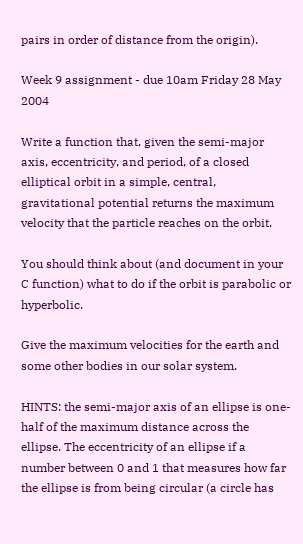pairs in order of distance from the origin).

Week 9 assignment - due 10am Friday 28 May 2004

Write a function that, given the semi-major axis, eccentricity, and period, of a closed elliptical orbit in a simple, central, gravitational potential returns the maximum velocity that the particle reaches on the orbit.

You should think about (and document in your C function) what to do if the orbit is parabolic or hyperbolic.

Give the maximum velocities for the earth and some other bodies in our solar system.

HINTS: the semi-major axis of an ellipse is one-half of the maximum distance across the ellipse. The eccentricity of an ellipse if a number between 0 and 1 that measures how far the ellipse is from being circular (a circle has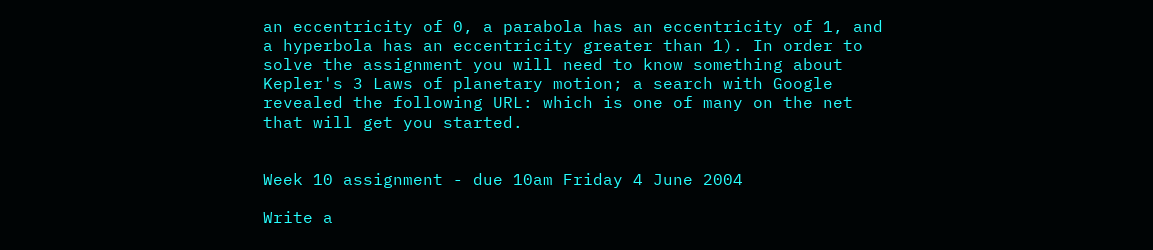an eccentricity of 0, a parabola has an eccentricity of 1, and a hyperbola has an eccentricity greater than 1). In order to solve the assignment you will need to know something about Kepler's 3 Laws of planetary motion; a search with Google revealed the following URL: which is one of many on the net that will get you started.


Week 10 assignment - due 10am Friday 4 June 2004

Write a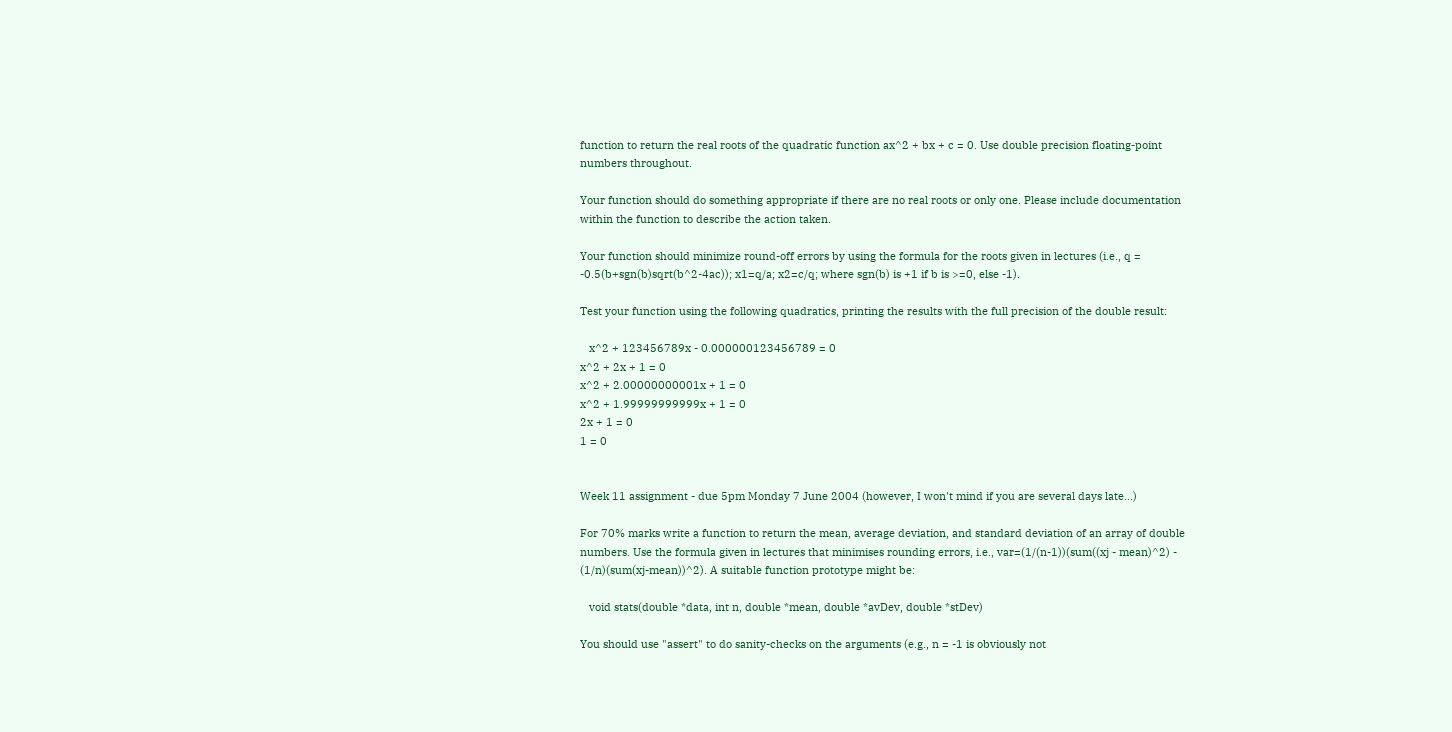function to return the real roots of the quadratic function ax^2 + bx + c = 0. Use double precision floating-point numbers throughout.

Your function should do something appropriate if there are no real roots or only one. Please include documentation within the function to describe the action taken.

Your function should minimize round-off errors by using the formula for the roots given in lectures (i.e., q = -0.5(b+sgn(b)sqrt(b^2-4ac)); x1=q/a; x2=c/q; where sgn(b) is +1 if b is >=0, else -1).

Test your function using the following quadratics, printing the results with the full precision of the double result:

   x^2 + 123456789x - 0.000000123456789 = 0
x^2 + 2x + 1 = 0
x^2 + 2.00000000001x + 1 = 0
x^2 + 1.99999999999x + 1 = 0
2x + 1 = 0
1 = 0


Week 11 assignment - due 5pm Monday 7 June 2004 (however, I won't mind if you are several days late...)

For 70% marks write a function to return the mean, average deviation, and standard deviation of an array of double numbers. Use the formula given in lectures that minimises rounding errors, i.e., var=(1/(n-1))(sum((xj - mean)^2) - (1/n)(sum(xj-mean))^2). A suitable function prototype might be:

   void stats(double *data, int n, double *mean, double *avDev, double *stDev)

You should use "assert" to do sanity-checks on the arguments (e.g., n = -1 is obviously not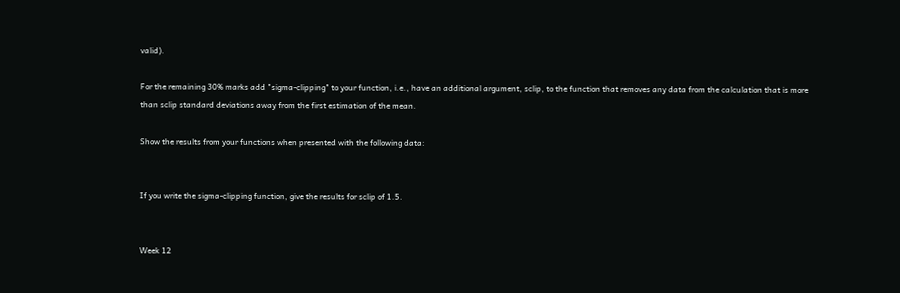valid).

For the remaining 30% marks add "sigma-clipping" to your function, i.e., have an additional argument, sclip, to the function that removes any data from the calculation that is more than sclip standard deviations away from the first estimation of the mean.

Show the results from your functions when presented with the following data:


If you write the sigma-clipping function, give the results for sclip of 1.5.


Week 12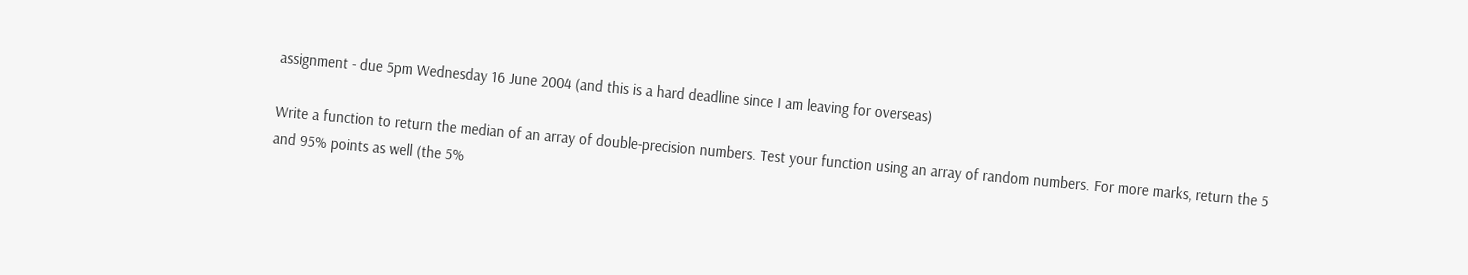assignment - due 5pm Wednesday 16 June 2004 (and this is a hard deadline since I am leaving for overseas)

Write a function to return the median of an array of double-precision numbers. Test your function using an array of random numbers. For more marks, return the 5 and 95% points as well (the 5%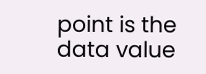point is the data value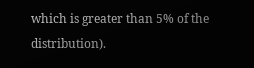which is greater than 5% of the distribution).